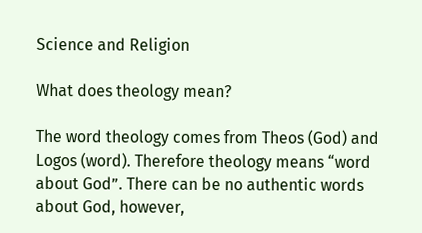Science and Religion

What does theology mean?

The word theology comes from Theos (God) and Logos (word). Therefore theology means “word about God”. There can be no authentic words about God, however,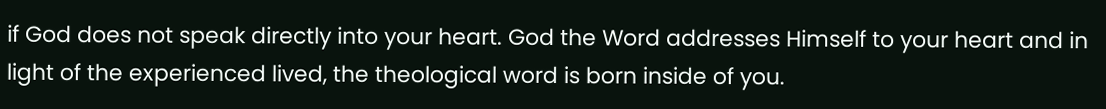if God does not speak directly into your heart. God the Word addresses Himself to your heart and in light of the experienced lived, the theological word is born inside of you.